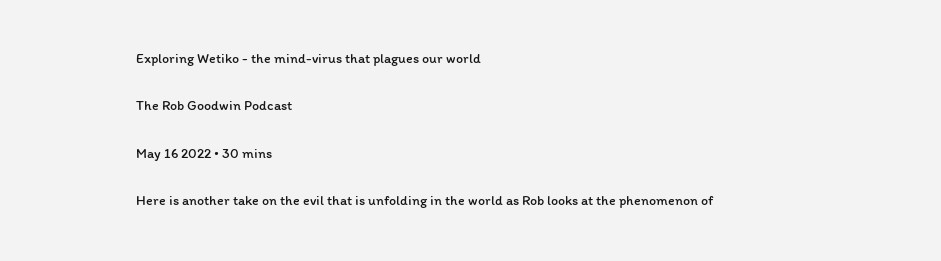Exploring Wetiko - the mind-virus that plagues our world

The Rob Goodwin Podcast

May 16 2022 • 30 mins

Here is another take on the evil that is unfolding in the world as Rob looks at the phenomenon of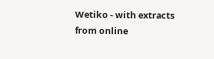Wetiko - with extracts from online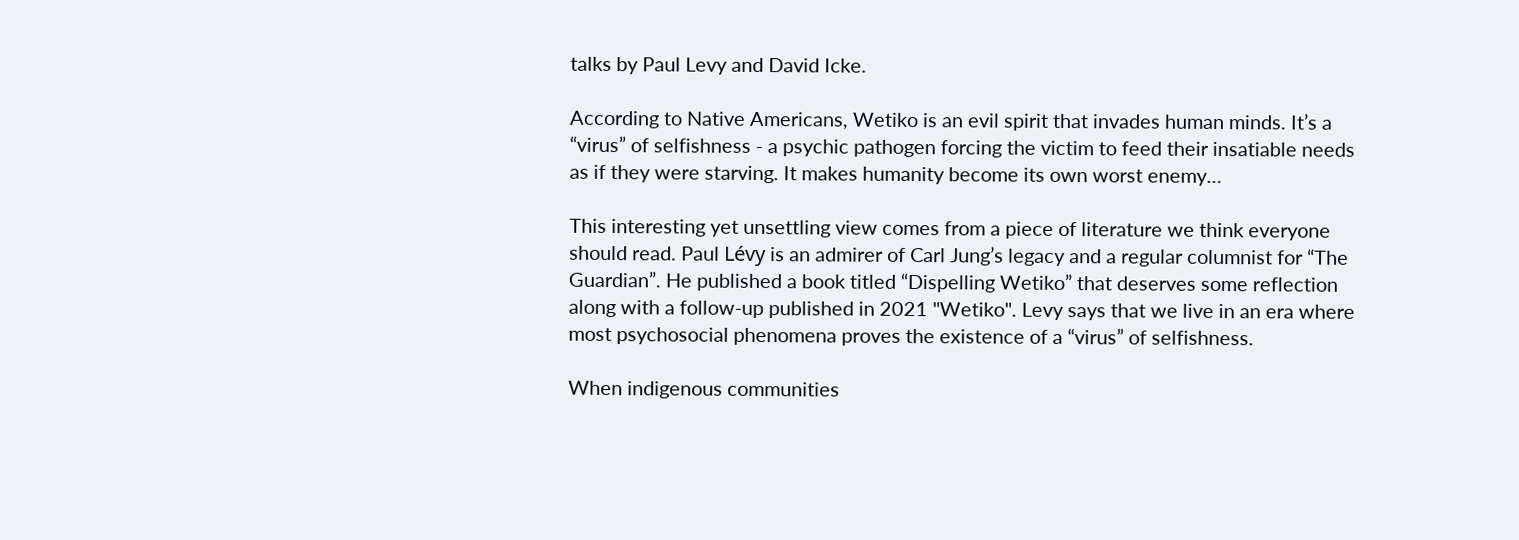talks by Paul Levy and David Icke.

According to Native Americans, Wetiko is an evil spirit that invades human minds. It’s a “virus” of selfishness - a psychic pathogen forcing the victim to feed their insatiable needs as if they were starving. It makes humanity become its own worst enemy…

This interesting yet unsettling view comes from a piece of literature we think everyone should read. Paul Lévy is an admirer of Carl Jung’s legacy and a regular columnist for “The Guardian”. He published a book titled “Dispelling Wetiko” that deserves some reflection along with a follow-up published in 2021 "Wetiko". Levy says that we live in an era where most psychosocial phenomena proves the existence of a “virus” of selfishness.

When indigenous communities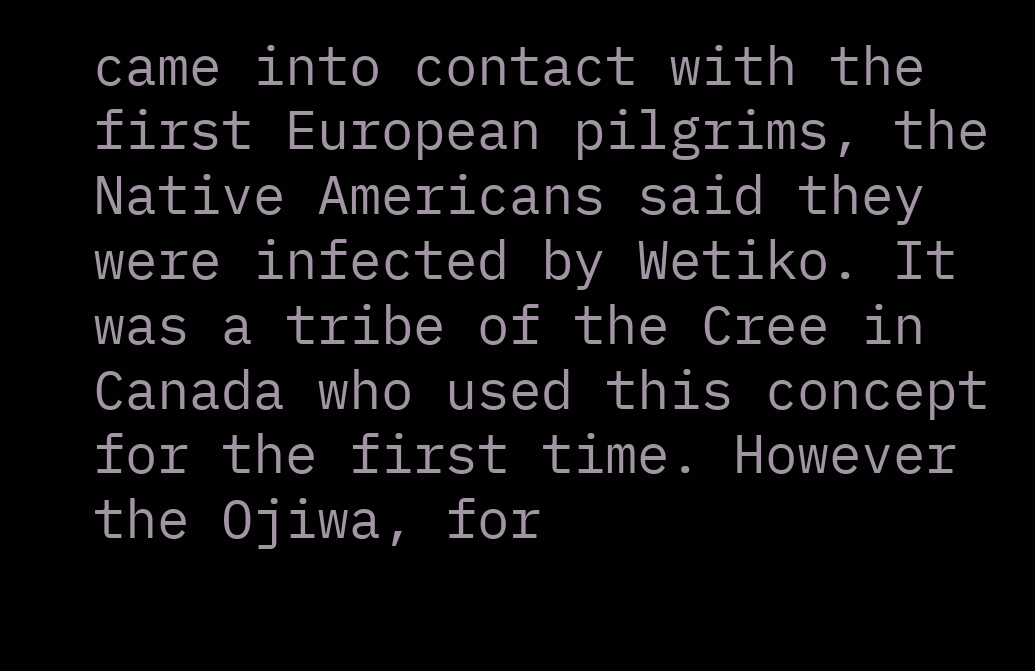came into contact with the first European pilgrims, the Native Americans said they were infected by Wetiko. It was a tribe of the Cree in Canada who used this concept for the first time. However the Ojiwa, for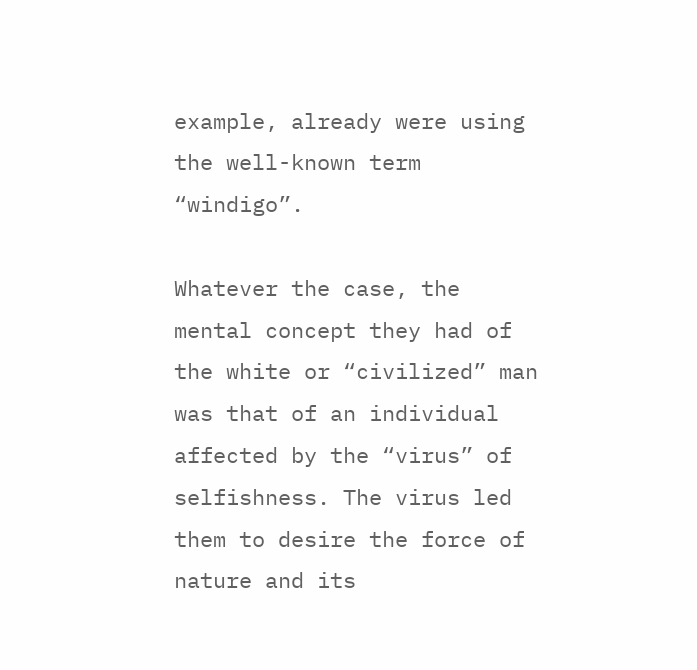example, already were using the well-known term “windigo”.

Whatever the case, the mental concept they had of the white or “civilized” man was that of an individual affected by the “virus” of selfishness. The virus led them to desire the force of nature and its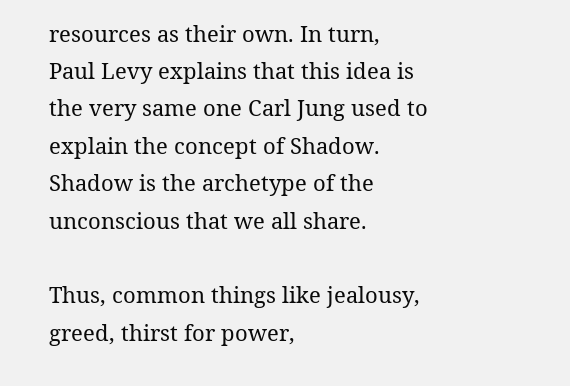resources as their own. In turn, Paul Levy explains that this idea is the very same one Carl Jung used to explain the concept of Shadow. Shadow is the archetype of the unconscious that we all share.

Thus, common things like jealousy, greed, thirst for power,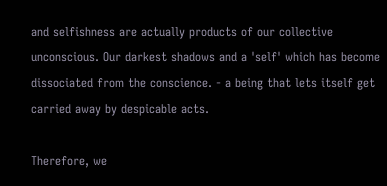and selfishness are actually products of our collective unconscious. Our darkest shadows and a 'self' which has become dissociated from the conscience. - a being that lets itself get carried away by despicable acts.

Therefore, we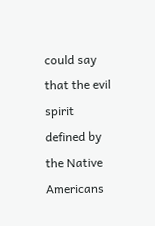could say that the evil spirit defined by the Native Americans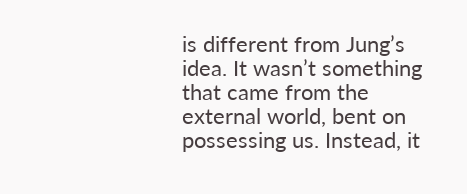is different from Jung’s idea. It wasn’t something that came from the external world, bent on possessing us. Instead, it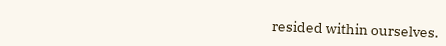resided within ourselves.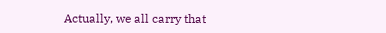Actually, we all carry that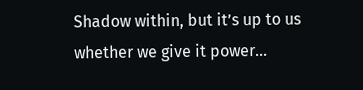Shadow within, but it’s up to us whether we give it power…